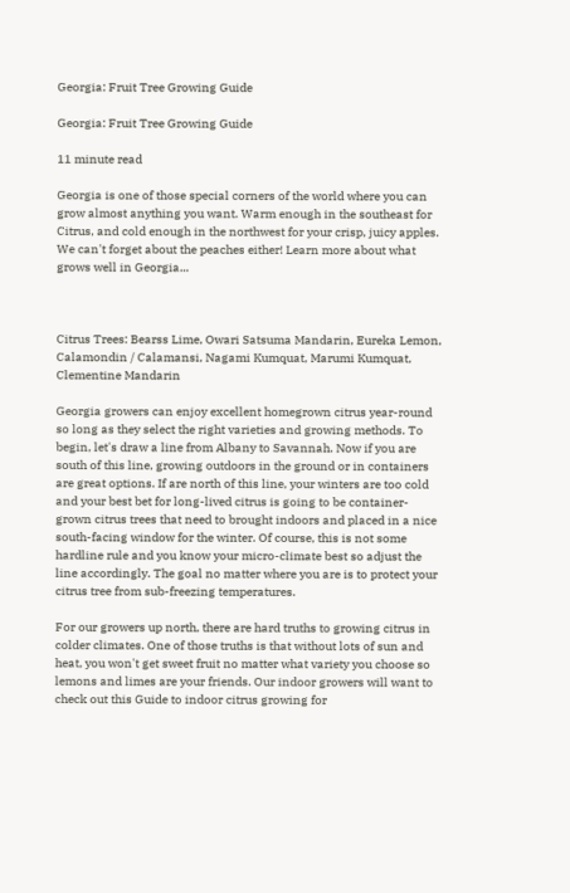Georgia: Fruit Tree Growing Guide

Georgia: Fruit Tree Growing Guide

11 minute read

Georgia is one of those special corners of the world where you can grow almost anything you want. Warm enough in the southeast for Citrus, and cold enough in the northwest for your crisp, juicy apples. We can't forget about the peaches either! Learn more about what grows well in Georgia...



Citrus Trees: Bearss Lime, Owari Satsuma Mandarin, Eureka Lemon, Calamondin / Calamansi, Nagami Kumquat, Marumi Kumquat, Clementine Mandarin

Georgia growers can enjoy excellent homegrown citrus year-round so long as they select the right varieties and growing methods. To begin, let's draw a line from Albany to Savannah. Now if you are south of this line, growing outdoors in the ground or in containers are great options. If are north of this line, your winters are too cold and your best bet for long-lived citrus is going to be container-grown citrus trees that need to brought indoors and placed in a nice south-facing window for the winter. Of course, this is not some hardline rule and you know your micro-climate best so adjust the line accordingly. The goal no matter where you are is to protect your citrus tree from sub-freezing temperatures.

For our growers up north, there are hard truths to growing citrus in colder climates. One of those truths is that without lots of sun and heat, you won't get sweet fruit no matter what variety you choose so lemons and limes are your friends. Our indoor growers will want to check out this Guide to indoor citrus growing for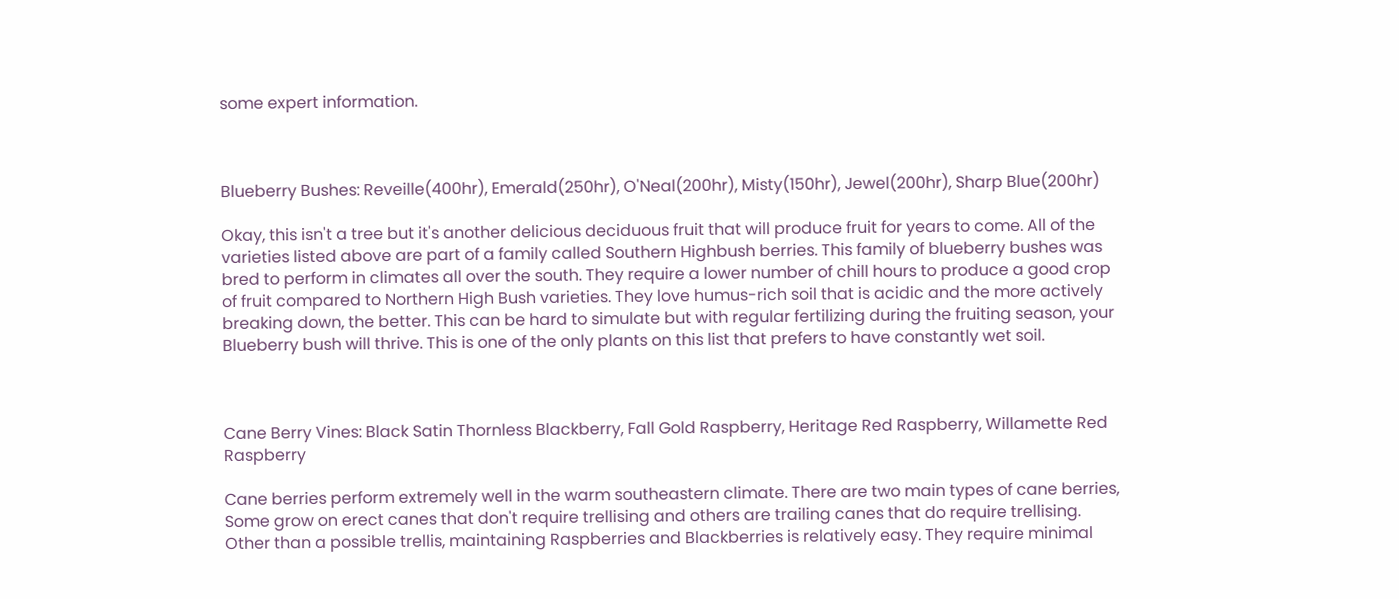some expert information.



Blueberry Bushes: Reveille(400hr), Emerald(250hr), O'Neal(200hr), Misty(150hr), Jewel(200hr), Sharp Blue(200hr)

Okay, this isn't a tree but it's another delicious deciduous fruit that will produce fruit for years to come. All of the varieties listed above are part of a family called Southern Highbush berries. This family of blueberry bushes was bred to perform in climates all over the south. They require a lower number of chill hours to produce a good crop of fruit compared to Northern High Bush varieties. They love humus-rich soil that is acidic and the more actively breaking down, the better. This can be hard to simulate but with regular fertilizing during the fruiting season, your Blueberry bush will thrive. This is one of the only plants on this list that prefers to have constantly wet soil.



Cane Berry Vines: Black Satin Thornless Blackberry, Fall Gold Raspberry, Heritage Red Raspberry, Willamette Red Raspberry

Cane berries perform extremely well in the warm southeastern climate. There are two main types of cane berries, Some grow on erect canes that don't require trellising and others are trailing canes that do require trellising. Other than a possible trellis, maintaining Raspberries and Blackberries is relatively easy. They require minimal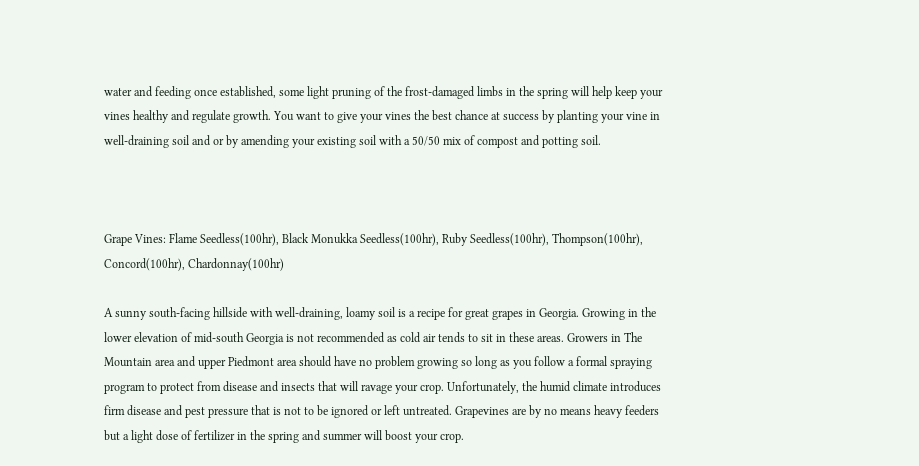water and feeding once established, some light pruning of the frost-damaged limbs in the spring will help keep your vines healthy and regulate growth. You want to give your vines the best chance at success by planting your vine in well-draining soil and or by amending your existing soil with a 50/50 mix of compost and potting soil.



Grape Vines: Flame Seedless(100hr), Black Monukka Seedless(100hr), Ruby Seedless(100hr), Thompson(100hr), Concord(100hr), Chardonnay(100hr)

A sunny south-facing hillside with well-draining, loamy soil is a recipe for great grapes in Georgia. Growing in the lower elevation of mid-south Georgia is not recommended as cold air tends to sit in these areas. Growers in The Mountain area and upper Piedmont area should have no problem growing so long as you follow a formal spraying program to protect from disease and insects that will ravage your crop. Unfortunately, the humid climate introduces firm disease and pest pressure that is not to be ignored or left untreated. Grapevines are by no means heavy feeders but a light dose of fertilizer in the spring and summer will boost your crop.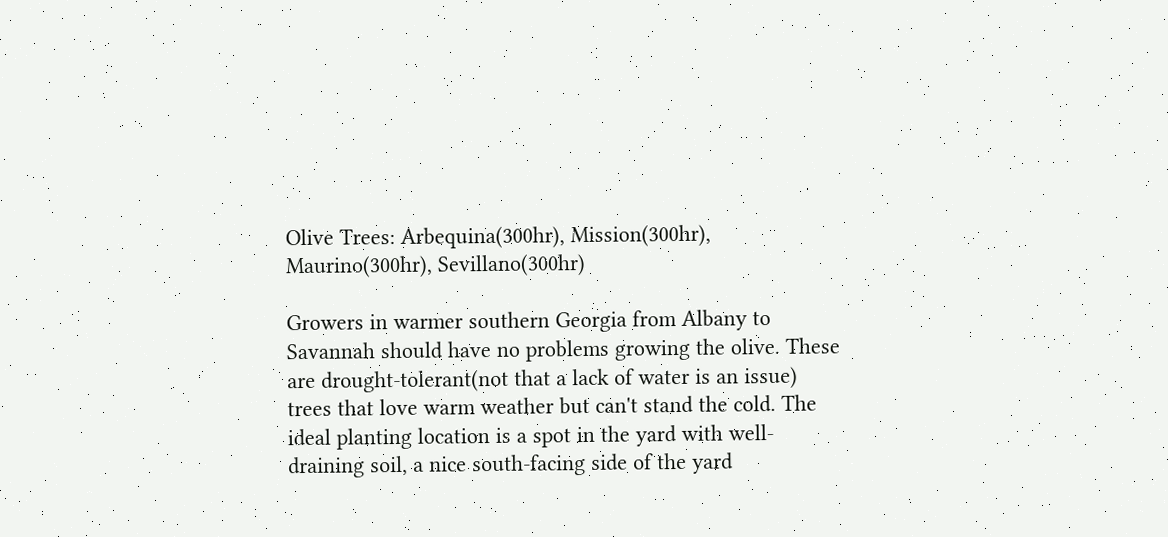Olive Trees: Arbequina(300hr), Mission(300hr), Maurino(300hr), Sevillano(300hr)

Growers in warmer southern Georgia from Albany to Savannah should have no problems growing the olive. These are drought-tolerant(not that a lack of water is an issue) trees that love warm weather but can't stand the cold. The ideal planting location is a spot in the yard with well-draining soil, a nice south-facing side of the yard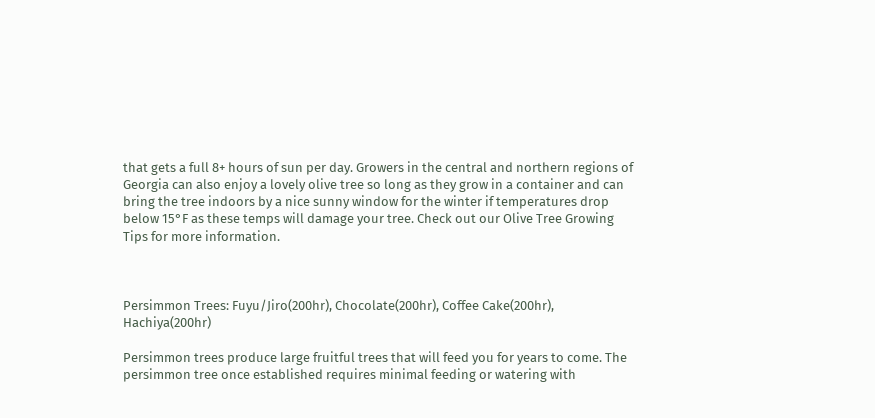that gets a full 8+ hours of sun per day. Growers in the central and northern regions of Georgia can also enjoy a lovely olive tree so long as they grow in a container and can bring the tree indoors by a nice sunny window for the winter if temperatures drop below 15°F as these temps will damage your tree. Check out our Olive Tree Growing Tips for more information.



Persimmon Trees: Fuyu/Jiro(200hr), Chocolate(200hr), Coffee Cake(200hr), Hachiya(200hr)

Persimmon trees produce large fruitful trees that will feed you for years to come. The persimmon tree once established requires minimal feeding or watering with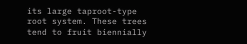its large taproot-type root system. These trees tend to fruit biennially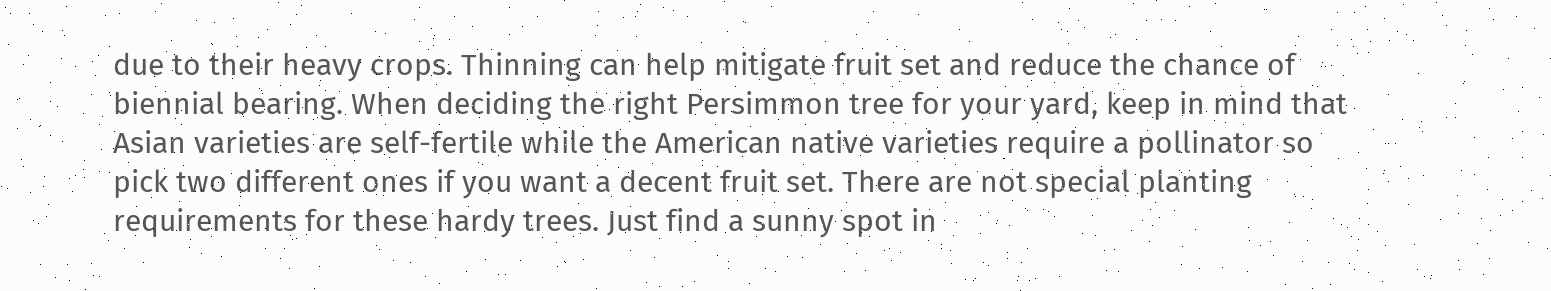due to their heavy crops. Thinning can help mitigate fruit set and reduce the chance of biennial bearing. When deciding the right Persimmon tree for your yard, keep in mind that Asian varieties are self-fertile while the American native varieties require a pollinator so pick two different ones if you want a decent fruit set. There are not special planting requirements for these hardy trees. Just find a sunny spot in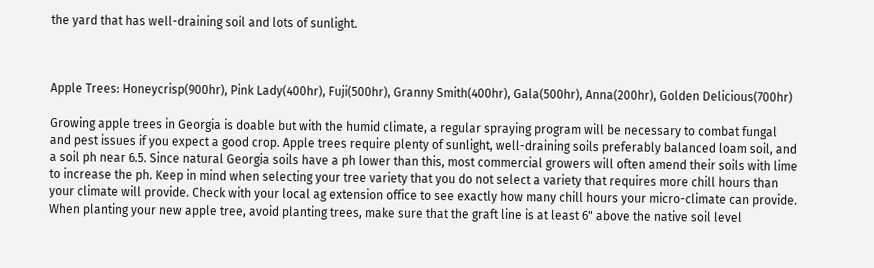the yard that has well-draining soil and lots of sunlight.



Apple Trees: Honeycrisp(900hr), Pink Lady(400hr), Fuji(500hr), Granny Smith(400hr), Gala(500hr), Anna(200hr), Golden Delicious(700hr)

Growing apple trees in Georgia is doable but with the humid climate, a regular spraying program will be necessary to combat fungal and pest issues if you expect a good crop. Apple trees require plenty of sunlight, well-draining soils preferably balanced loam soil, and a soil ph near 6.5. Since natural Georgia soils have a ph lower than this, most commercial growers will often amend their soils with lime to increase the ph. Keep in mind when selecting your tree variety that you do not select a variety that requires more chill hours than your climate will provide. Check with your local ag extension office to see exactly how many chill hours your micro-climate can provide. When planting your new apple tree, avoid planting trees, make sure that the graft line is at least 6" above the native soil level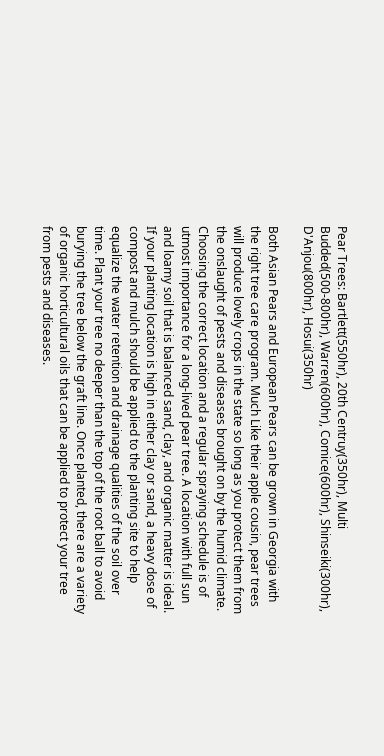Pear Trees: Bartlett(550hr), 20th Centruy(350hr), Multi Budded(500-800hr), Warren(600hr), Comice(600hr), Shinseiki(300hr), D'Anjou(800hr), Hosui(350hr)

Both Asian Pears and European Pears can be grown in Georgia with the right tree care program. Much Like their apple cousin, pear trees will produce lovely crops in the state so long as you protect them from the onslaught of pests and diseases brought on by the humid climate. Choosing the correct location and a regular spraying schedule is of utmost importance for a long-lived pear tree. A location with full sun and loamy soil that is balanced sand, clay, and organic matter is ideal. If your planting location is high in either clay or sand, a heavy dose of compost and mulch should be applied to the planting site to help equalize the water retention and drainage qualities of the soil over time. Plant your tree no deeper than the top of the root ball to avoid burying the tree below the graft line. Once planted, there are a variety of organic horticultural oils that can be applied to protect your tree from pests and diseases.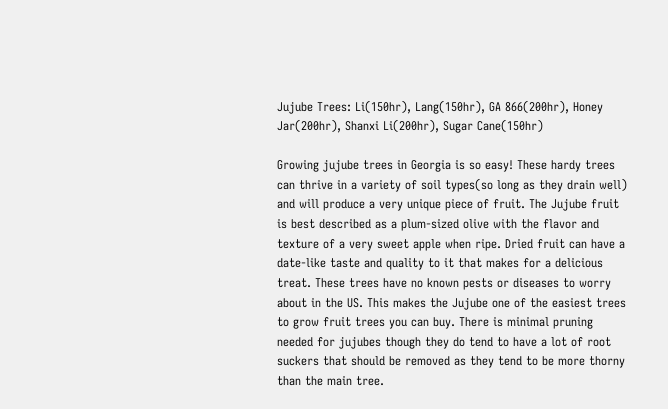Jujube Trees: Li(150hr), Lang(150hr), GA 866(200hr), Honey Jar(200hr), Shanxi Li(200hr), Sugar Cane(150hr)

Growing jujube trees in Georgia is so easy! These hardy trees can thrive in a variety of soil types(so long as they drain well) and will produce a very unique piece of fruit. The Jujube fruit is best described as a plum-sized olive with the flavor and texture of a very sweet apple when ripe. Dried fruit can have a date-like taste and quality to it that makes for a delicious treat. These trees have no known pests or diseases to worry about in the US. This makes the Jujube one of the easiest trees to grow fruit trees you can buy. There is minimal pruning needed for jujubes though they do tend to have a lot of root suckers that should be removed as they tend to be more thorny than the main tree.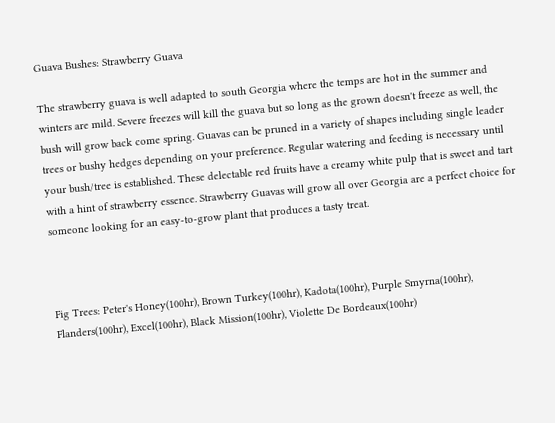Guava Bushes: Strawberry Guava

The strawberry guava is well adapted to south Georgia where the temps are hot in the summer and winters are mild. Severe freezes will kill the guava but so long as the grown doesn't freeze as well, the bush will grow back come spring. Guavas can be pruned in a variety of shapes including single leader trees or bushy hedges depending on your preference. Regular watering and feeding is necessary until your bush/tree is established. These delectable red fruits have a creamy white pulp that is sweet and tart with a hint of strawberry essence. Strawberry Guavas will grow all over Georgia are a perfect choice for someone looking for an easy-to-grow plant that produces a tasty treat.



Fig Trees: Peter's Honey(100hr), Brown Turkey(100hr), Kadota(100hr), Purple Smyrna(100hr), Flanders(100hr), Excel(100hr), Black Mission(100hr), Violette De Bordeaux(100hr)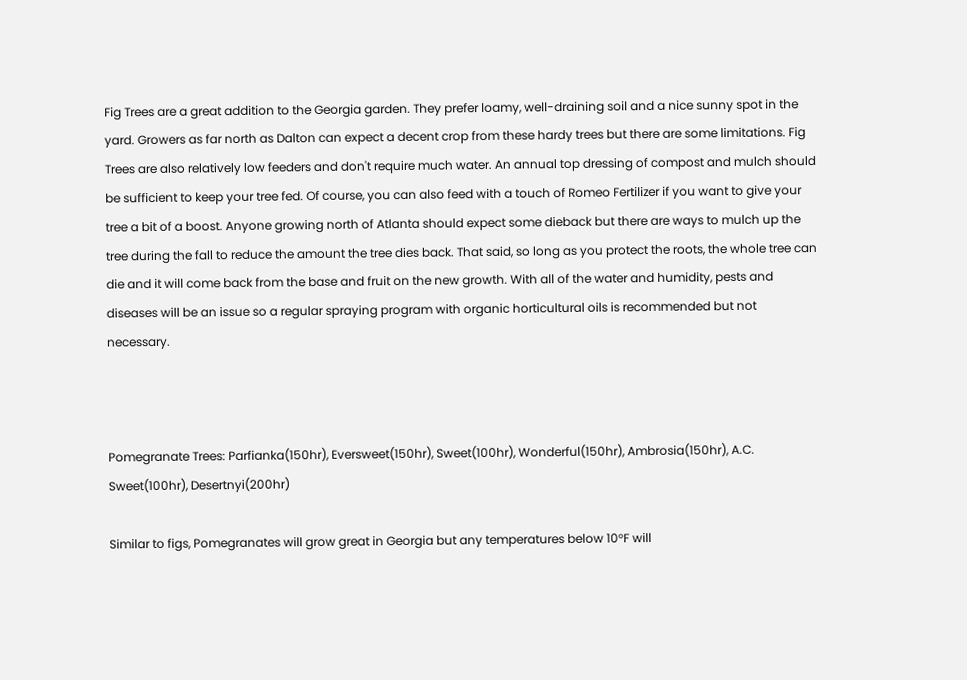Fig Trees are a great addition to the Georgia garden. They prefer loamy, well-draining soil and a nice sunny spot in the yard. Growers as far north as Dalton can expect a decent crop from these hardy trees but there are some limitations. Fig Trees are also relatively low feeders and don't require much water. An annual top dressing of compost and mulch should be sufficient to keep your tree fed. Of course, you can also feed with a touch of Romeo Fertilizer if you want to give your tree a bit of a boost. Anyone growing north of Atlanta should expect some dieback but there are ways to mulch up the tree during the fall to reduce the amount the tree dies back. That said, so long as you protect the roots, the whole tree can die and it will come back from the base and fruit on the new growth. With all of the water and humidity, pests and diseases will be an issue so a regular spraying program with organic horticultural oils is recommended but not necessary.



Pomegranate Trees: Parfianka(150hr), Eversweet(150hr), Sweet(100hr), Wonderful(150hr), Ambrosia(150hr), A.C. Sweet(100hr), Desertnyi(200hr)

Similar to figs, Pomegranates will grow great in Georgia but any temperatures below 10°F will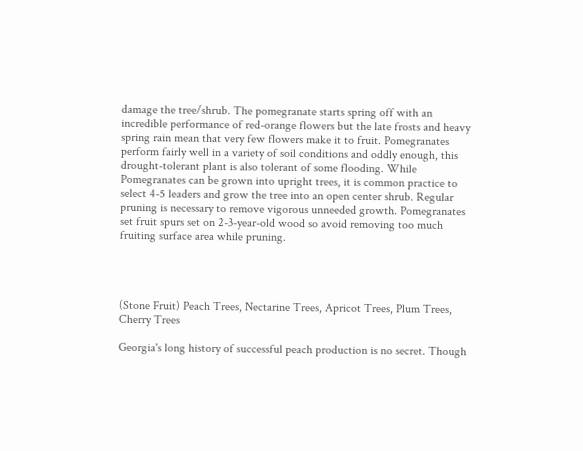damage the tree/shrub. The pomegranate starts spring off with an incredible performance of red-orange flowers but the late frosts and heavy spring rain mean that very few flowers make it to fruit. Pomegranates perform fairly well in a variety of soil conditions and oddly enough, this drought-tolerant plant is also tolerant of some flooding. While Pomegranates can be grown into upright trees, it is common practice to select 4-5 leaders and grow the tree into an open center shrub. Regular pruning is necessary to remove vigorous unneeded growth. Pomegranates set fruit spurs set on 2-3-year-old wood so avoid removing too much fruiting surface area while pruning.




(Stone Fruit) Peach Trees, Nectarine Trees, Apricot Trees, Plum Trees, Cherry Trees

Georgia's long history of successful peach production is no secret. Though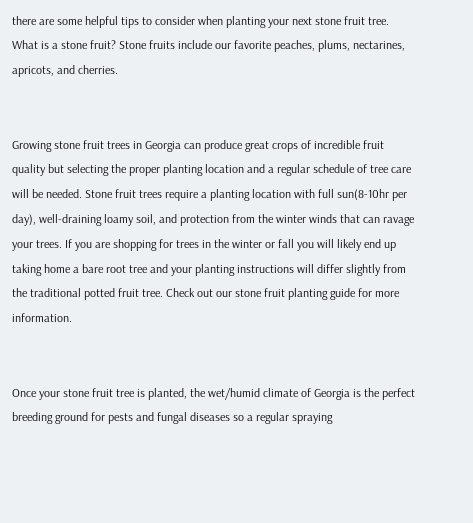there are some helpful tips to consider when planting your next stone fruit tree. What is a stone fruit? Stone fruits include our favorite peaches, plums, nectarines, apricots, and cherries.


Growing stone fruit trees in Georgia can produce great crops of incredible fruit quality but selecting the proper planting location and a regular schedule of tree care will be needed. Stone fruit trees require a planting location with full sun(8-10hr per day), well-draining loamy soil, and protection from the winter winds that can ravage your trees. If you are shopping for trees in the winter or fall you will likely end up taking home a bare root tree and your planting instructions will differ slightly from the traditional potted fruit tree. Check out our stone fruit planting guide for more information.


Once your stone fruit tree is planted, the wet/humid climate of Georgia is the perfect breeding ground for pests and fungal diseases so a regular spraying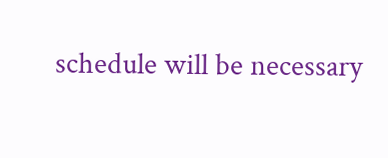schedule will be necessary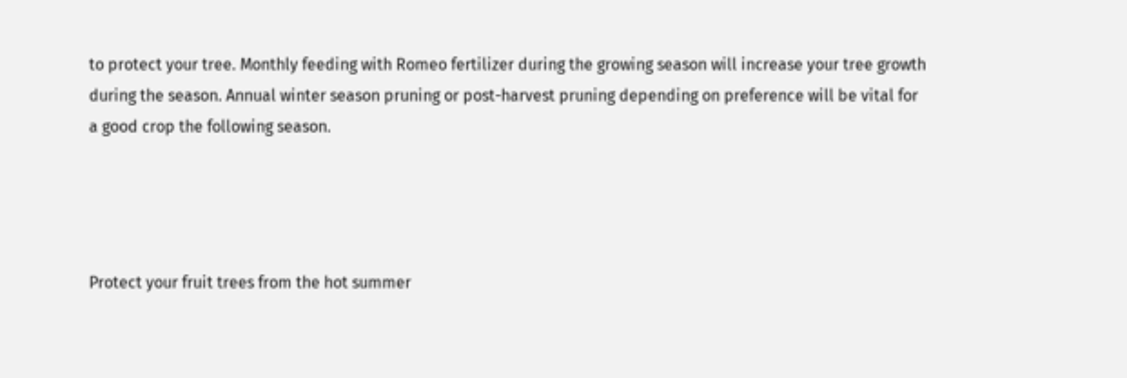to protect your tree. Monthly feeding with Romeo fertilizer during the growing season will increase your tree growth during the season. Annual winter season pruning or post-harvest pruning depending on preference will be vital for a good crop the following season.




Protect your fruit trees from the hot summer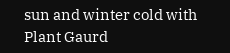sun and winter cold with Plant Gaurd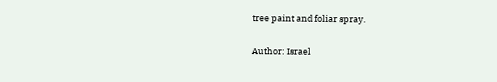tree paint and foliar spray.


Author: Israel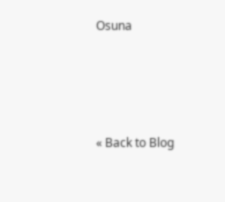Osuna




« Back to Blog